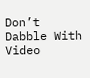Don’t Dabble With Video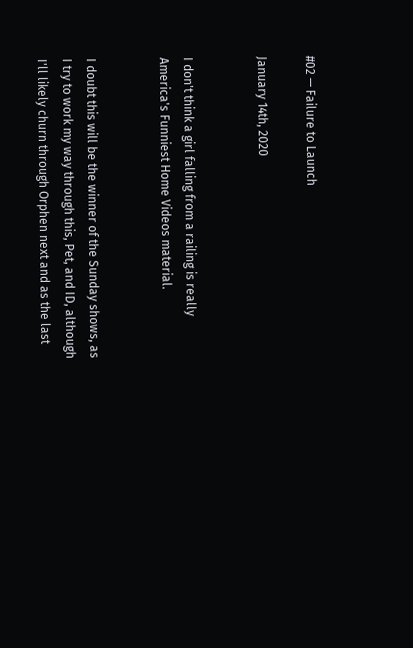#02 — Failure to Launch

January 14th, 2020


I don't think a girl falling from a railing is really America's Funniest Home Videos material.


I doubt this will be the winner of the Sunday shows, as I try to work my way through this, Pet, and ID, although I'll likely churn through Orphen next and as the last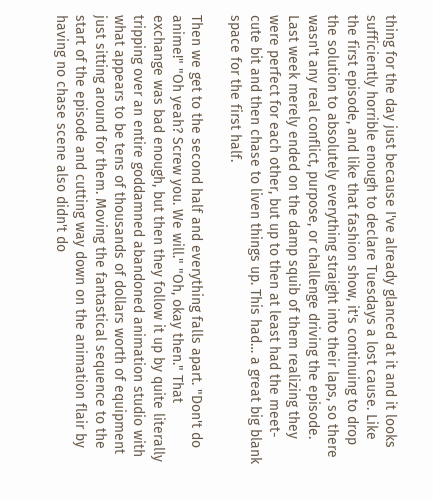thing for the day just because I've already glanced at it and it looks sufficiently horrible enough to declare Tuesdays a lost cause. Like the first episode, and like that fashion show, it's continuing to drop the solution to absolutely everything straight into their laps, so there wasn't any real conflict, purpose, or challenge driving the episode. Last week merely ended on the damp squib of them realizing they were perfect for each other, but up to then at least had the meet-cute bit and then chase to liven things up. This had… a great big blank space for the first half.

Then we get to the second half and everything falls apart. "Don't do anime!" "Oh yeah? Screw you. We will." "Oh, okay then." That exchange was bad enough, but then they follow it up by quite literally tripping over an entire goddamned abandoned animation studio with what appears to be tens of thousands of dollars worth of equipment just sitting around for them. Moving the fantastical sequence to the start of the episode and cutting way down on the animation flair by having no chase scene also didn't do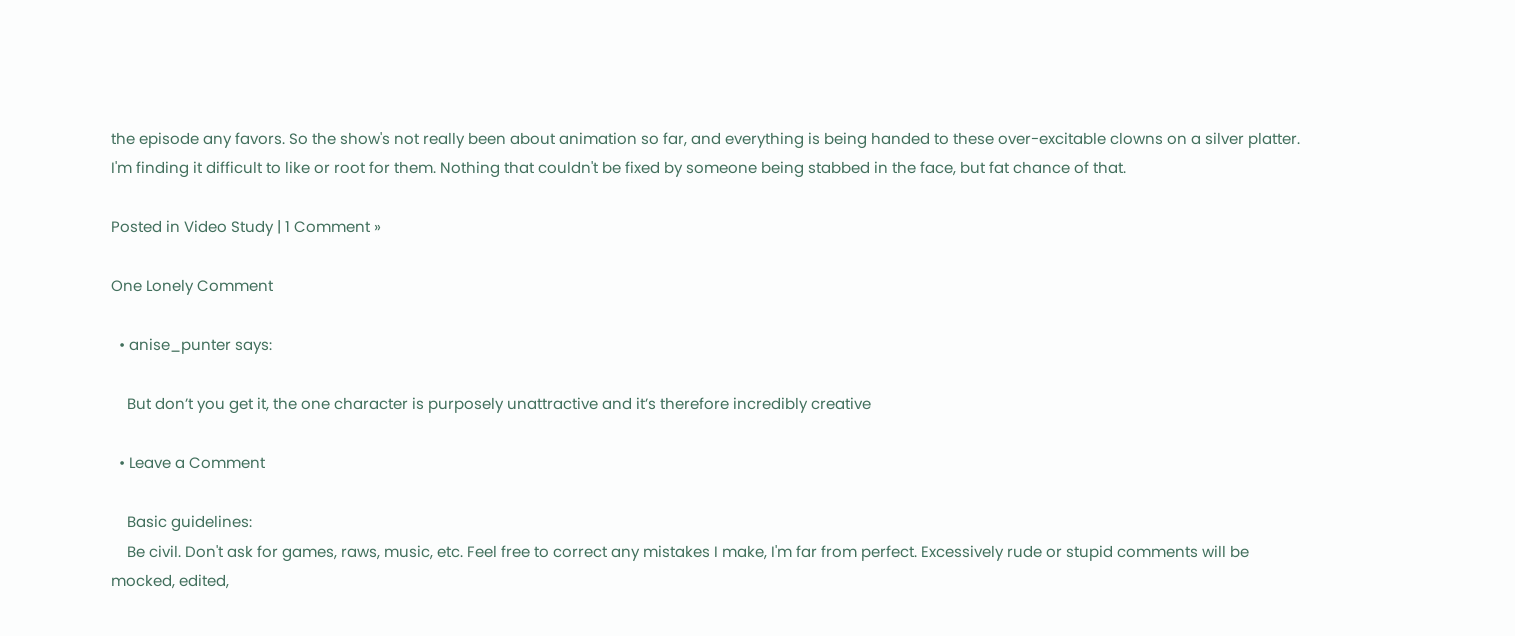the episode any favors. So the show's not really been about animation so far, and everything is being handed to these over-excitable clowns on a silver platter. I'm finding it difficult to like or root for them. Nothing that couldn't be fixed by someone being stabbed in the face, but fat chance of that.

Posted in Video Study | 1 Comment »

One Lonely Comment

  • anise_punter says:

    But don’t you get it, the one character is purposely unattractive and it’s therefore incredibly creative

  • Leave a Comment

    Basic guidelines:
    Be civil. Don't ask for games, raws, music, etc. Feel free to correct any mistakes I make, I'm far from perfect. Excessively rude or stupid comments will be mocked, edited,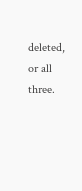deleted, or all three.